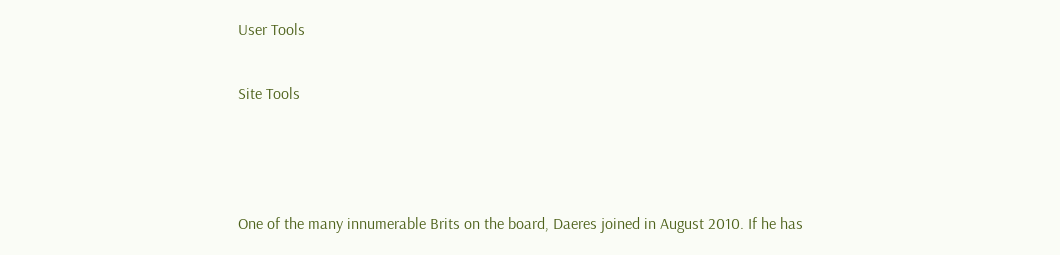User Tools

Site Tools



One of the many innumerable Brits on the board, Daeres joined in August 2010. If he has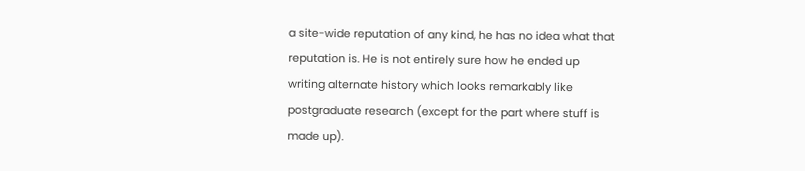a site-wide reputation of any kind, he has no idea what that reputation is. He is not entirely sure how he ended up writing alternate history which looks remarkably like postgraduate research (except for the part where stuff is made up).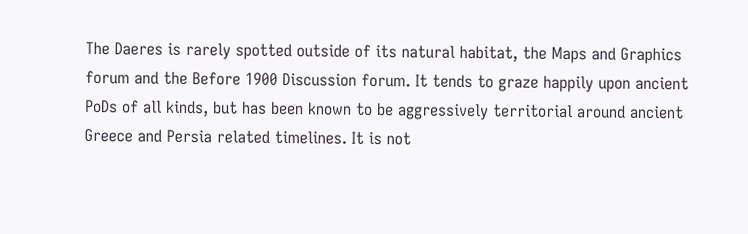The Daeres is rarely spotted outside of its natural habitat, the Maps and Graphics forum and the Before 1900 Discussion forum. It tends to graze happily upon ancient PoDs of all kinds, but has been known to be aggressively territorial around ancient Greece and Persia related timelines. It is not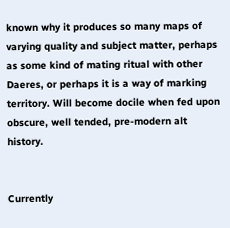known why it produces so many maps of varying quality and subject matter, perhaps as some kind of mating ritual with other Daeres, or perhaps it is a way of marking territory. Will become docile when fed upon obscure, well tended, pre-modern alt history.


Currently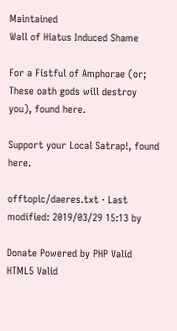Maintained
Wall of Hiatus Induced Shame

For a Fistful of Amphorae (or; These oath gods will destroy you), found here.

Support your Local Satrap!, found here.

offtopic/daeres.txt · Last modified: 2019/03/29 15:13 by

Donate Powered by PHP Valid HTML5 Valid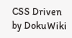CSS Driven by DokuWiki